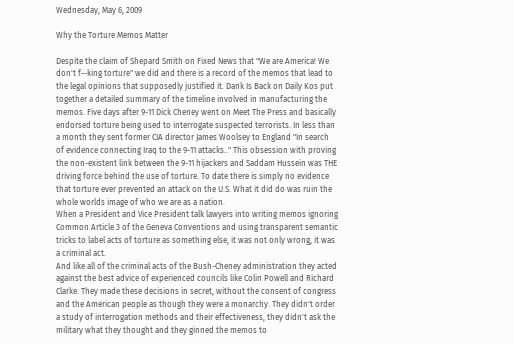Wednesday, May 6, 2009

Why the Torture Memos Matter

Despite the claim of Shepard Smith on Fixed News that "We are America! We don't f--king torture" we did and there is a record of the memos that lead to the legal opinions that supposedly justified it. Dank Is Back on Daily Kos put together a detailed summary of the timeline involved in manufacturing the memos. Five days after 9-11 Dick Cheney went on Meet The Press and basically endorsed torture being used to interrogate suspected terrorists. In less than a month they sent former CIA director James Woolsey to England "In search of evidence connecting Iraq to the 9-11 attacks.." This obsession with proving the non-existent link between the 9-11 hijackers and Saddam Hussein was THE driving force behind the use of torture. To date there is simply no evidence that torture ever prevented an attack on the U.S. What it did do was ruin the whole worlds image of who we are as a nation.
When a President and Vice President talk lawyers into writing memos ignoring Common Article 3 of the Geneva Conventions and using transparent semantic tricks to label acts of torture as something else, it was not only wrong, it was a criminal act.
And like all of the criminal acts of the Bush-Cheney administration they acted against the best advice of experienced councils like Colin Powell and Richard Clarke. They made these decisions in secret, without the consent of congress and the American people as though they were a monarchy. They didn't order a study of interrogation methods and their effectiveness, they didn't ask the military what they thought and they ginned the memos to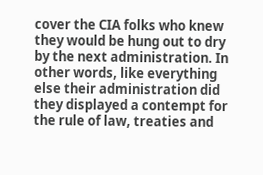cover the CIA folks who knew they would be hung out to dry by the next administration. In other words, like everything else their administration did they displayed a contempt for the rule of law, treaties and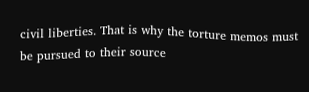civil liberties. That is why the torture memos must be pursued to their source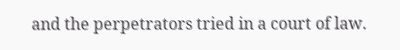and the perpetrators tried in a court of law.